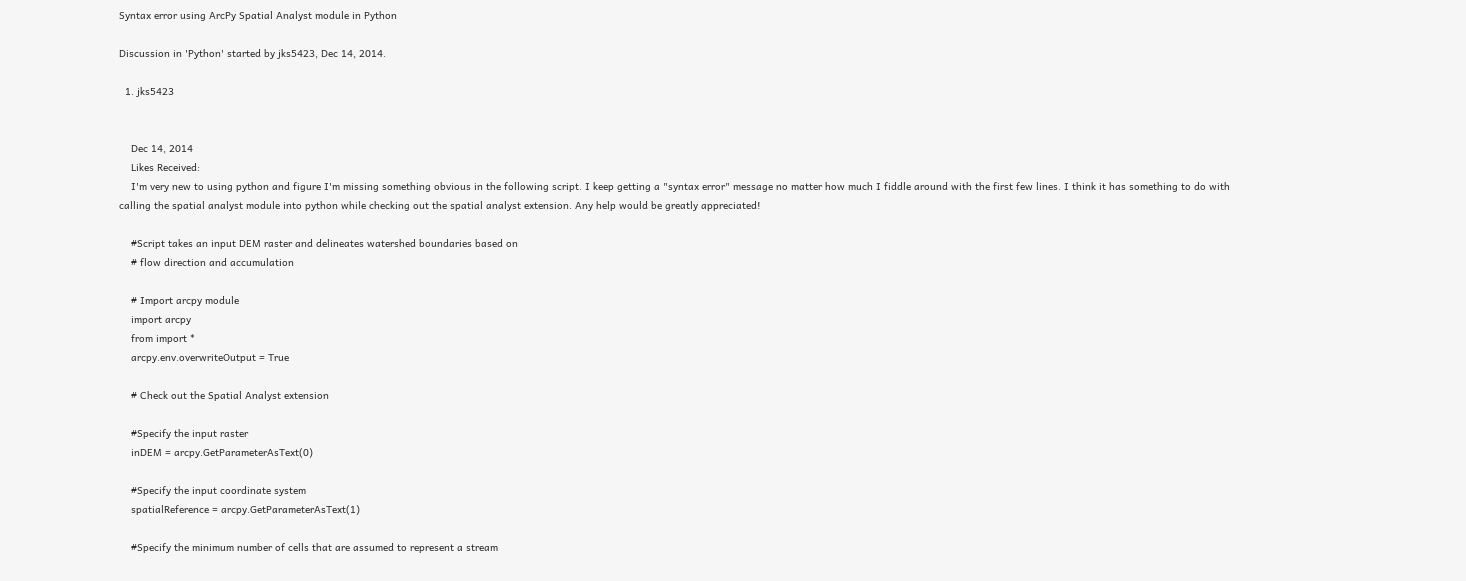Syntax error using ArcPy Spatial Analyst module in Python

Discussion in 'Python' started by jks5423, Dec 14, 2014.

  1. jks5423


    Dec 14, 2014
    Likes Received:
    I'm very new to using python and figure I'm missing something obvious in the following script. I keep getting a "syntax error" message no matter how much I fiddle around with the first few lines. I think it has something to do with calling the spatial analyst module into python while checking out the spatial analyst extension. Any help would be greatly appreciated!

    #Script takes an input DEM raster and delineates watershed boundaries based on
    # flow direction and accumulation

    # Import arcpy module
    import arcpy
    from import *
    arcpy.env.overwriteOutput = True

    # Check out the Spatial Analyst extension

    #Specify the input raster
    inDEM = arcpy.GetParameterAsText(0)

    #Specify the input coordinate system
    spatialReference = arcpy.GetParameterAsText(1)

    #Specify the minimum number of cells that are assumed to represent a stream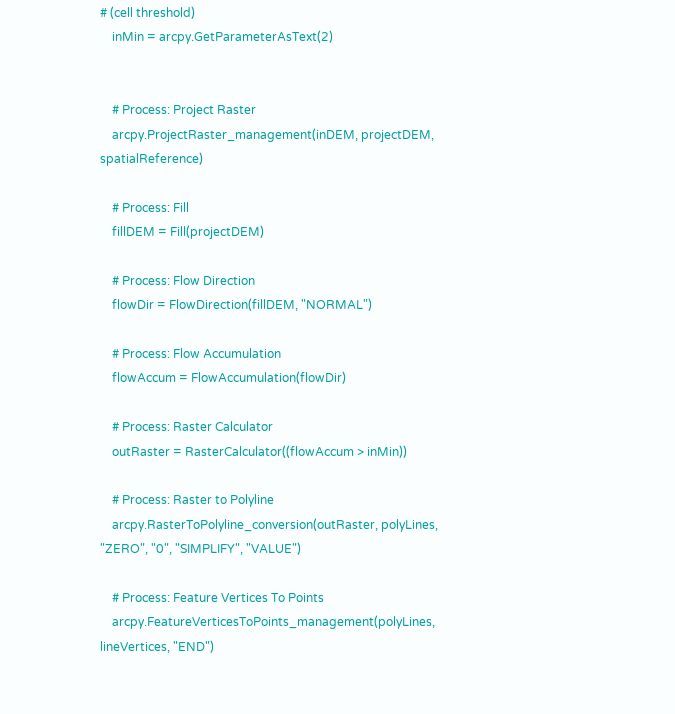# (cell threshold)
    inMin = arcpy.GetParameterAsText(2)


    # Process: Project Raster
    arcpy.ProjectRaster_management(inDEM, projectDEM, spatialReference)

    # Process: Fill
    fillDEM = Fill(projectDEM)

    # Process: Flow Direction
    flowDir = FlowDirection(fillDEM, "NORMAL")

    # Process: Flow Accumulation
    flowAccum = FlowAccumulation(flowDir)

    # Process: Raster Calculator
    outRaster = RasterCalculator((flowAccum > inMin))

    # Process: Raster to Polyline
    arcpy.RasterToPolyline_conversion(outRaster, polyLines, "ZERO", "0", "SIMPLIFY", "VALUE")

    # Process: Feature Vertices To Points
    arcpy.FeatureVerticesToPoints_management(polyLines, lineVertices, "END")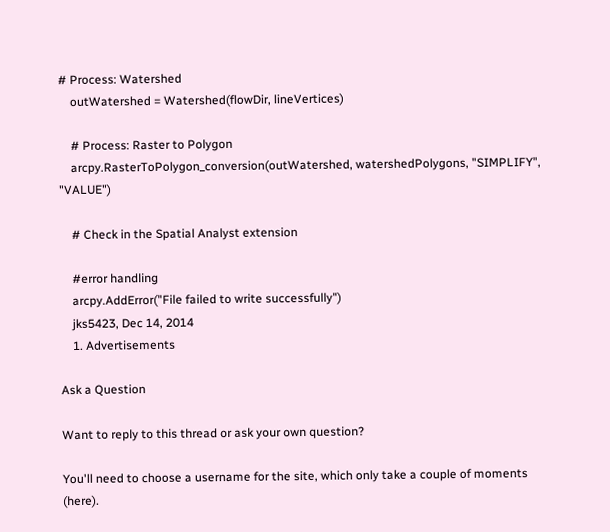# Process: Watershed
    outWatershed = Watershed(flowDir, lineVertices)

    # Process: Raster to Polygon
    arcpy.RasterToPolygon_conversion(outWatershed, watershedPolygons, "SIMPLIFY", "VALUE")

    # Check in the Spatial Analyst extension

    #error handling
    arcpy.AddError("File failed to write successfully")
    jks5423, Dec 14, 2014
    1. Advertisements

Ask a Question

Want to reply to this thread or ask your own question?

You'll need to choose a username for the site, which only take a couple of moments (here).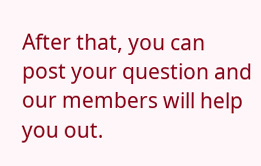After that, you can post your question and our members will help you out.